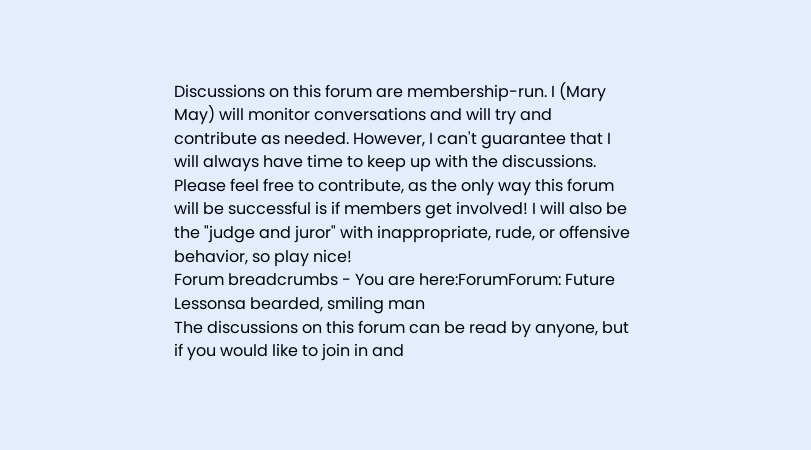Discussions on this forum are membership-run. I (Mary May) will monitor conversations and will try and contribute as needed. However, I can't guarantee that I will always have time to keep up with the discussions. Please feel free to contribute, as the only way this forum will be successful is if members get involved! I will also be the "judge and juror" with inappropriate, rude, or offensive behavior, so play nice!
Forum breadcrumbs - You are here:ForumForum: Future Lessonsa bearded, smiling man
The discussions on this forum can be read by anyone, but if you would like to join in and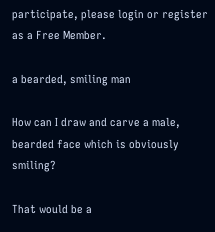participate, please login or register as a Free Member.

a bearded, smiling man

How can I draw and carve a male, bearded face which is obviously smiling?

That would be a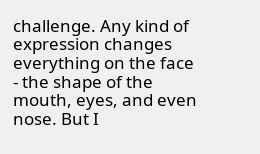challenge. Any kind of expression changes everything on the face - the shape of the mouth, eyes, and even nose. But I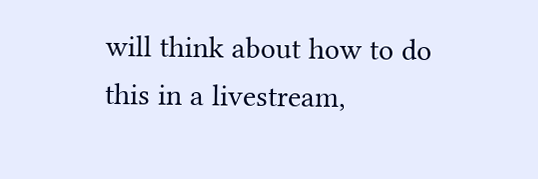will think about how to do this in a livestream,